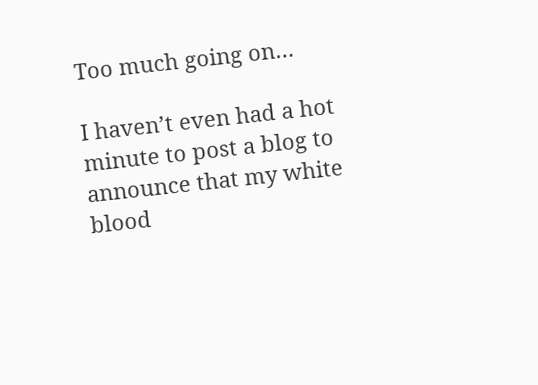Too much going on…

I haven’t even had a hot minute to post a blog to announce that my white blood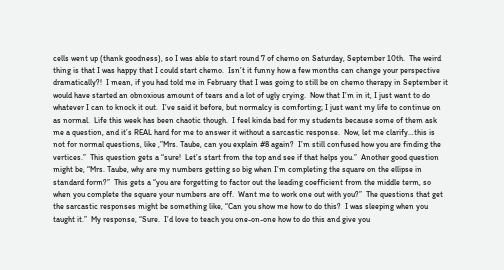cells went up (thank goodness), so I was able to start round 7 of chemo on Saturday, September 10th.  The weird thing is that I was happy that I could start chemo.  Isn’t it funny how a few months can change your perspective dramatically?!  I mean, if you had told me in February that I was going to still be on chemo therapy in September it would have started an obnoxious amount of tears and a lot of ugly crying.  Now that I’m in it, I just want to do whatever I can to knock it out.  I’ve said it before, but normalcy is comforting; I just want my life to continue on as normal.  Life this week has been chaotic though.  I feel kinda bad for my students because some of them ask me a question, and it’s REAL hard for me to answer it without a sarcastic response.  Now, let me clarify…this is not for normal questions, like ,”Mrs. Taube, can you explain #8 again?  I’m still confused how you are finding the vertices.”  This question gets a “sure!  Let’s start from the top and see if that helps you.”  Another good question might be, “Mrs. Taube, why are my numbers getting so big when I’m completing the square on the ellipse in standard form?”  This gets a “you are forgetting to factor out the leading coefficient from the middle term, so when you complete the square your numbers are off.  Want me to work one out with you?”  The questions that get the sarcastic responses might be something like, “Can you show me how to do this?  I was sleeping when you taught it.”  My response, “Sure.  I’d love to teach you one-on-one how to do this and give you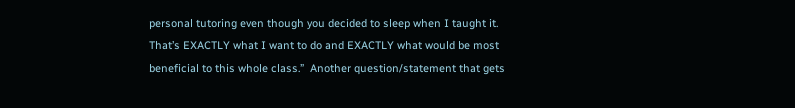personal tutoring even though you decided to sleep when I taught it.  That’s EXACTLY what I want to do and EXACTLY what would be most beneficial to this whole class.”  Another question/statement that gets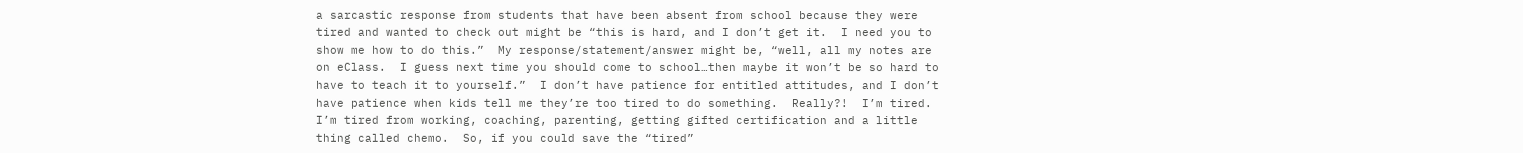a sarcastic response from students that have been absent from school because they were tired and wanted to check out might be “this is hard, and I don’t get it.  I need you to show me how to do this.”  My response/statement/answer might be, “well, all my notes are on eClass.  I guess next time you should come to school…then maybe it won’t be so hard to have to teach it to yourself.”  I don’t have patience for entitled attitudes, and I don’t have patience when kids tell me they’re too tired to do something.  Really?!  I’m tired.  I’m tired from working, coaching, parenting, getting gifted certification and a little thing called chemo.  So, if you could save the “tired”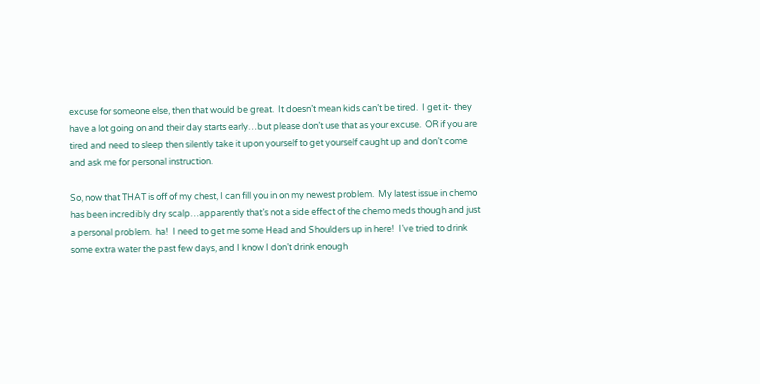excuse for someone else, then that would be great.  It doesn’t mean kids can’t be tired.  I get it- they have a lot going on and their day starts early…but please don’t use that as your excuse.  OR if you are tired and need to sleep then silently take it upon yourself to get yourself caught up and don’t come and ask me for personal instruction.

So, now that THAT is off of my chest, I can fill you in on my newest problem.  My latest issue in chemo has been incredibly dry scalp…apparently that’s not a side effect of the chemo meds though and just a personal problem.  ha!  I need to get me some Head and Shoulders up in here!  I’ve tried to drink some extra water the past few days, and I know I don’t drink enough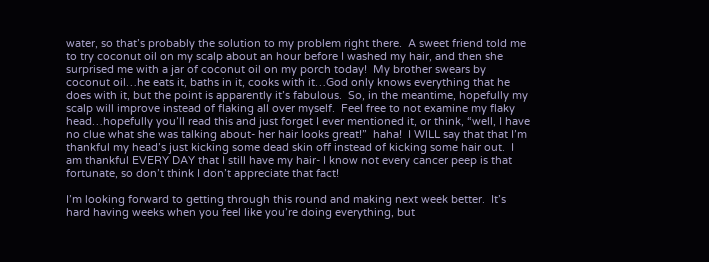water, so that’s probably the solution to my problem right there.  A sweet friend told me to try coconut oil on my scalp about an hour before I washed my hair, and then she surprised me with a jar of coconut oil on my porch today!  My brother swears by coconut oil…he eats it, baths in it, cooks with it…God only knows everything that he does with it, but the point is apparently it’s fabulous.  So, in the meantime, hopefully my scalp will improve instead of flaking all over myself.  Feel free to not examine my flaky head…hopefully you’ll read this and just forget I ever mentioned it, or think, “well, I have no clue what she was talking about- her hair looks great!”  haha!  I WILL say that that I’m thankful my head’s just kicking some dead skin off instead of kicking some hair out.  I am thankful EVERY DAY that I still have my hair- I know not every cancer peep is that fortunate, so don’t think I don’t appreciate that fact!

I’m looking forward to getting through this round and making next week better.  It’s hard having weeks when you feel like you’re doing everything, but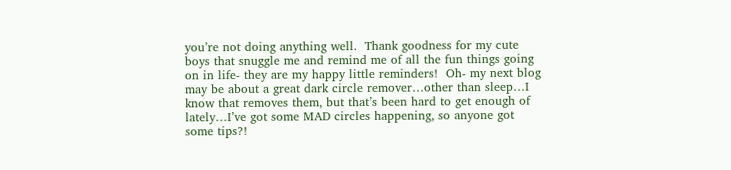you’re not doing anything well.  Thank goodness for my cute boys that snuggle me and remind me of all the fun things going on in life- they are my happy little reminders!  Oh- my next blog may be about a great dark circle remover…other than sleep…I know that removes them, but that’s been hard to get enough of lately…I’ve got some MAD circles happening, so anyone got some tips?!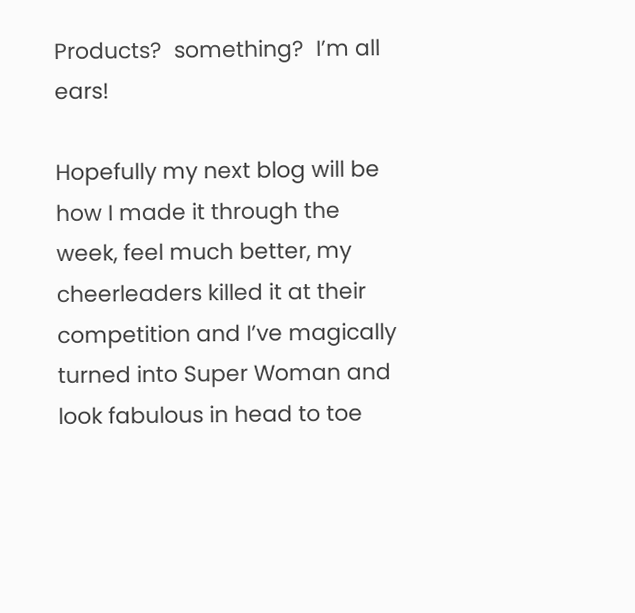Products?  something?  I’m all ears!

Hopefully my next blog will be how I made it through the week, feel much better, my cheerleaders killed it at their competition and I’ve magically turned into Super Woman and look fabulous in head to toe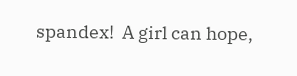spandex!  A girl can hope,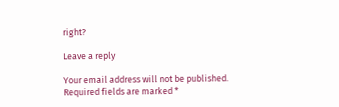right?

Leave a reply

Your email address will not be published. Required fields are marked *